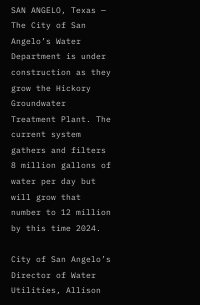SAN ANGELO, Texas — The City of San Angelo’s Water Department is under construction as they grow the Hickory Groundwater Treatment Plant. The current system gathers and filters 8 million gallons of water per day but will grow that number to 12 million by this time 2024.

City of San Angelo’s Director of Water Utilities, Allison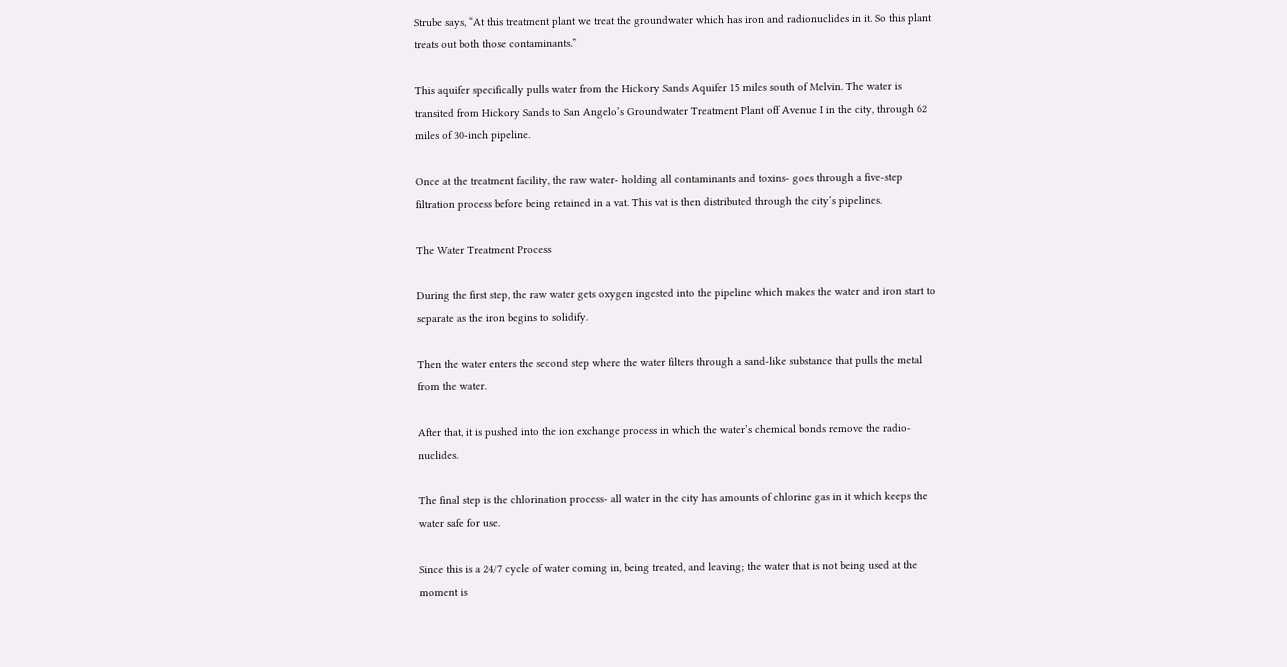Strube says, “At this treatment plant we treat the groundwater which has iron and radionuclides in it. So this plant treats out both those contaminants.”

This aquifer specifically pulls water from the Hickory Sands Aquifer 15 miles south of Melvin. The water is transited from Hickory Sands to San Angelo’s Groundwater Treatment Plant off Avenue I in the city, through 62 miles of 30-inch pipeline.

Once at the treatment facility, the raw water- holding all contaminants and toxins- goes through a five-step filtration process before being retained in a vat. This vat is then distributed through the city’s pipelines.

The Water Treatment Process

During the first step, the raw water gets oxygen ingested into the pipeline which makes the water and iron start to separate as the iron begins to solidify.

Then the water enters the second step where the water filters through a sand-like substance that pulls the metal from the water.

After that, it is pushed into the ion exchange process in which the water’s chemical bonds remove the radio-nuclides.

The final step is the chlorination process- all water in the city has amounts of chlorine gas in it which keeps the water safe for use.

Since this is a 24/7 cycle of water coming in, being treated, and leaving; the water that is not being used at the moment is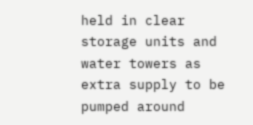held in clear storage units and water towers as extra supply to be pumped around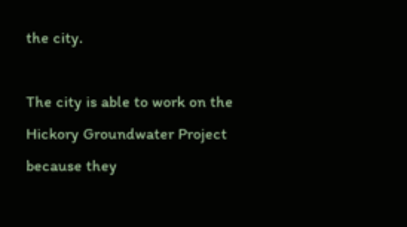the city.

The city is able to work on the Hickory Groundwater Project because they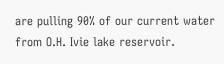are pulling 90% of our current water from O.H. Ivie lake reservoir.